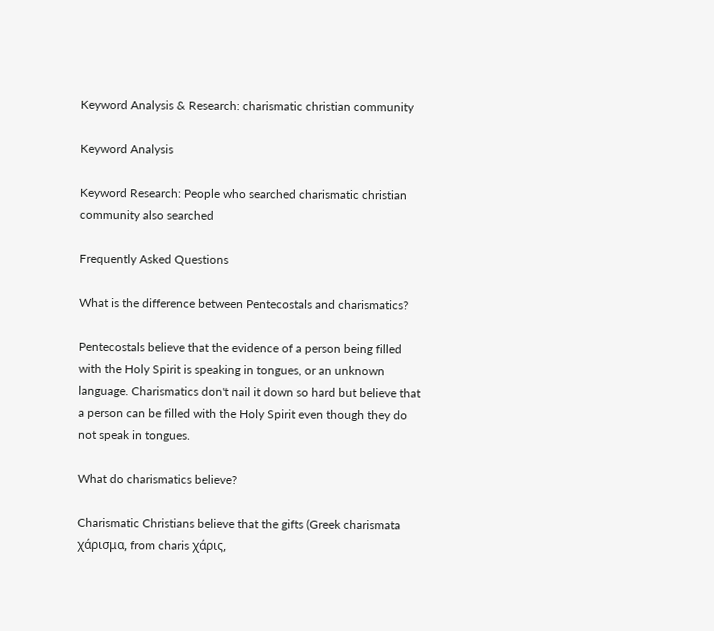Keyword Analysis & Research: charismatic christian community

Keyword Analysis

Keyword Research: People who searched charismatic christian community also searched

Frequently Asked Questions

What is the difference between Pentecostals and charismatics?

Pentecostals believe that the evidence of a person being filled with the Holy Spirit is speaking in tongues, or an unknown language. Charismatics don't nail it down so hard but believe that a person can be filled with the Holy Spirit even though they do not speak in tongues.

What do charismatics believe?

Charismatic Christians believe that the gifts (Greek charismata χάρισμα, from charis χάρις,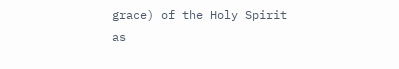grace) of the Holy Spirit as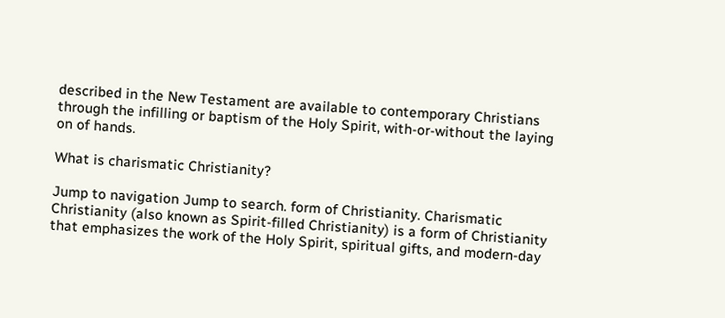described in the New Testament are available to contemporary Christians through the infilling or baptism of the Holy Spirit, with-or-without the laying on of hands.

What is charismatic Christianity?

Jump to navigation Jump to search. form of Christianity. Charismatic Christianity (also known as Spirit-filled Christianity) is a form of Christianity that emphasizes the work of the Holy Spirit, spiritual gifts, and modern-day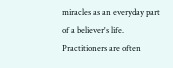miracles as an everyday part of a believer's life. Practitioners are often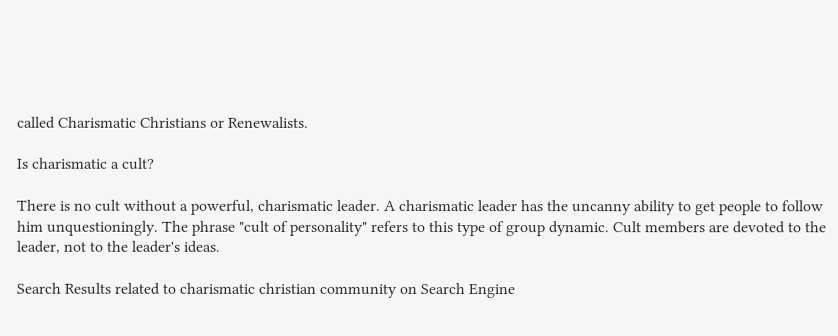called Charismatic Christians or Renewalists.

Is charismatic a cult?

There is no cult without a powerful, charismatic leader. A charismatic leader has the uncanny ability to get people to follow him unquestioningly. The phrase "cult of personality" refers to this type of group dynamic. Cult members are devoted to the leader, not to the leader's ideas.

Search Results related to charismatic christian community on Search Engine